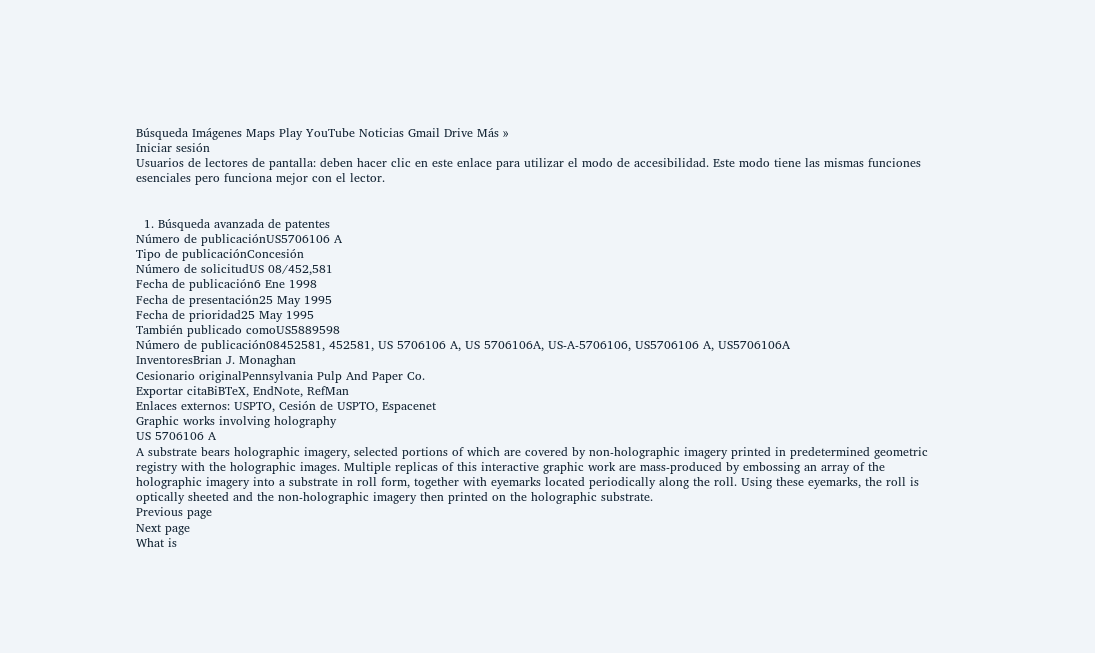Búsqueda Imágenes Maps Play YouTube Noticias Gmail Drive Más »
Iniciar sesión
Usuarios de lectores de pantalla: deben hacer clic en este enlace para utilizar el modo de accesibilidad. Este modo tiene las mismas funciones esenciales pero funciona mejor con el lector.


  1. Búsqueda avanzada de patentes
Número de publicaciónUS5706106 A
Tipo de publicaciónConcesión
Número de solicitudUS 08/452,581
Fecha de publicación6 Ene 1998
Fecha de presentación25 May 1995
Fecha de prioridad25 May 1995
También publicado comoUS5889598
Número de publicación08452581, 452581, US 5706106 A, US 5706106A, US-A-5706106, US5706106 A, US5706106A
InventoresBrian J. Monaghan
Cesionario originalPennsylvania Pulp And Paper Co.
Exportar citaBiBTeX, EndNote, RefMan
Enlaces externos: USPTO, Cesión de USPTO, Espacenet
Graphic works involving holography
US 5706106 A
A substrate bears holographic imagery, selected portions of which are covered by non-holographic imagery printed in predetermined geometric registry with the holographic images. Multiple replicas of this interactive graphic work are mass-produced by embossing an array of the holographic imagery into a substrate in roll form, together with eyemarks located periodically along the roll. Using these eyemarks, the roll is optically sheeted and the non-holographic imagery then printed on the holographic substrate.
Previous page
Next page
What is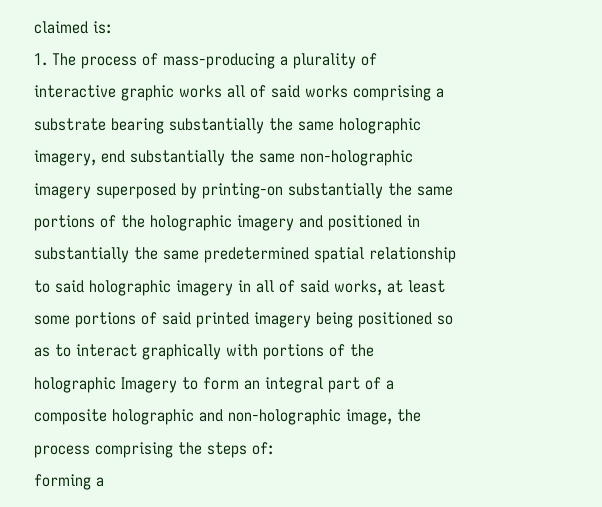claimed is:
1. The process of mass-producing a plurality of interactive graphic works all of said works comprising a substrate bearing substantially the same holographic imagery, end substantially the same non-holographic imagery superposed by printing-on substantially the same portions of the holographic imagery and positioned in substantially the same predetermined spatial relationship to said holographic imagery in all of said works, at least some portions of said printed imagery being positioned so as to interact graphically with portions of the holographic Imagery to form an integral part of a composite holographic and non-holographic image, the process comprising the steps of:
forming a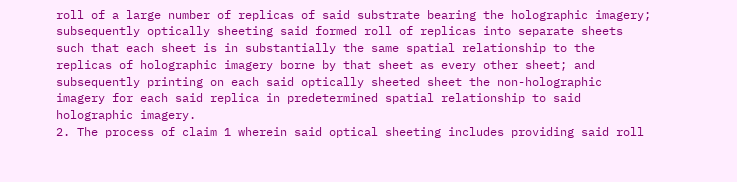roll of a large number of replicas of said substrate bearing the holographic imagery;
subsequently optically sheeting said formed roll of replicas into separate sheets such that each sheet is in substantially the same spatial relationship to the replicas of holographic imagery borne by that sheet as every other sheet; and subsequently printing on each said optically sheeted sheet the non-holographic imagery for each said replica in predetermined spatial relationship to said holographic imagery.
2. The process of claim 1 wherein said optical sheeting includes providing said roll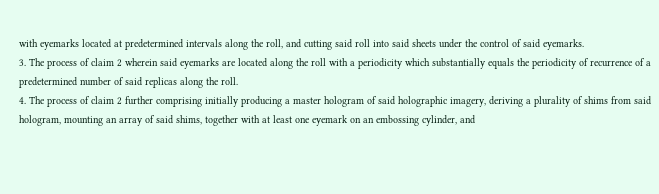with eyemarks located at predetermined intervals along the roll, and cutting said roll into said sheets under the control of said eyemarks.
3. The process of claim 2 wherein said eyemarks are located along the roll with a periodicity which substantially equals the periodicity of recurrence of a predetermined number of said replicas along the roll.
4. The process of claim 2 further comprising initially producing a master hologram of said holographic imagery, deriving a plurality of shims from said hologram, mounting an array of said shims, together with at least one eyemark on an embossing cylinder, and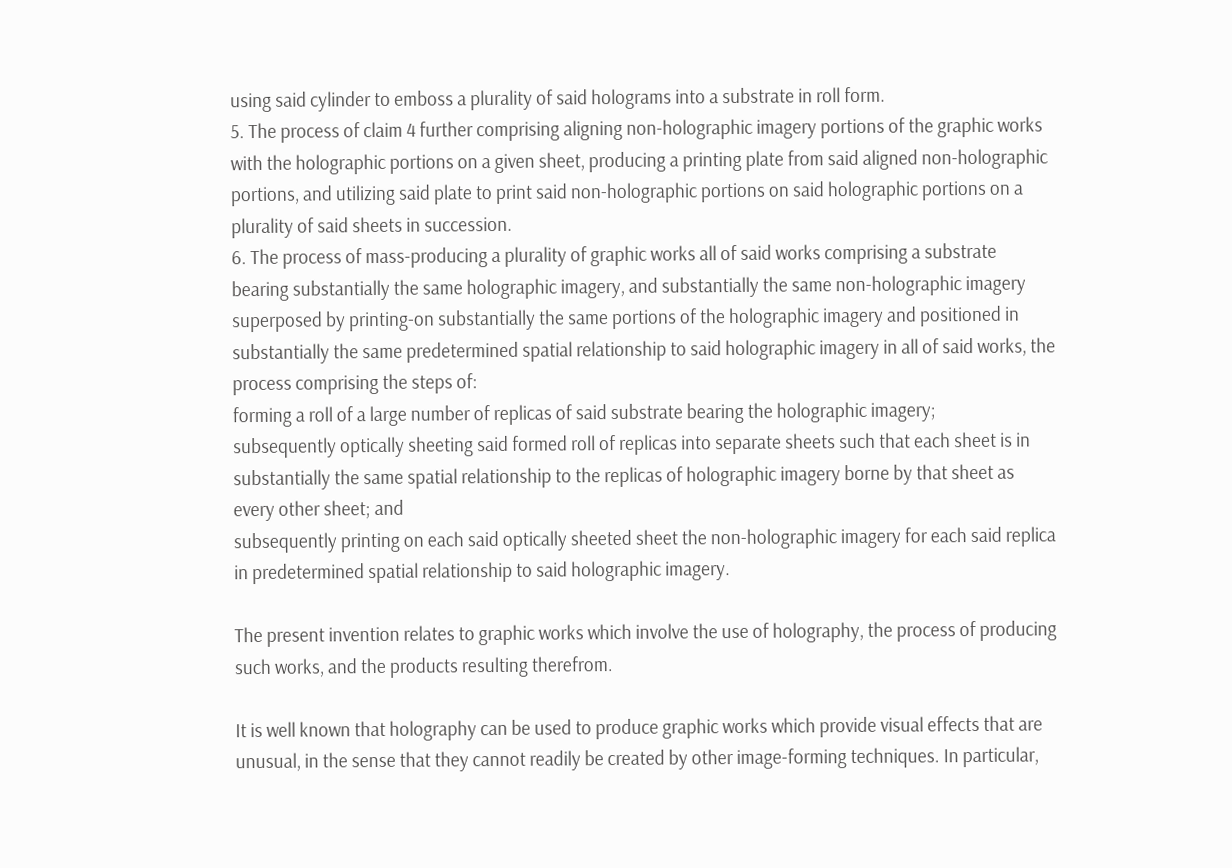using said cylinder to emboss a plurality of said holograms into a substrate in roll form.
5. The process of claim 4 further comprising aligning non-holographic imagery portions of the graphic works with the holographic portions on a given sheet, producing a printing plate from said aligned non-holographic portions, and utilizing said plate to print said non-holographic portions on said holographic portions on a plurality of said sheets in succession.
6. The process of mass-producing a plurality of graphic works all of said works comprising a substrate bearing substantially the same holographic imagery, and substantially the same non-holographic imagery superposed by printing-on substantially the same portions of the holographic imagery and positioned in substantially the same predetermined spatial relationship to said holographic imagery in all of said works, the process comprising the steps of:
forming a roll of a large number of replicas of said substrate bearing the holographic imagery;
subsequently optically sheeting said formed roll of replicas into separate sheets such that each sheet is in substantially the same spatial relationship to the replicas of holographic imagery borne by that sheet as every other sheet; and
subsequently printing on each said optically sheeted sheet the non-holographic imagery for each said replica in predetermined spatial relationship to said holographic imagery.

The present invention relates to graphic works which involve the use of holography, the process of producing such works, and the products resulting therefrom.

It is well known that holography can be used to produce graphic works which provide visual effects that are unusual, in the sense that they cannot readily be created by other image-forming techniques. In particular,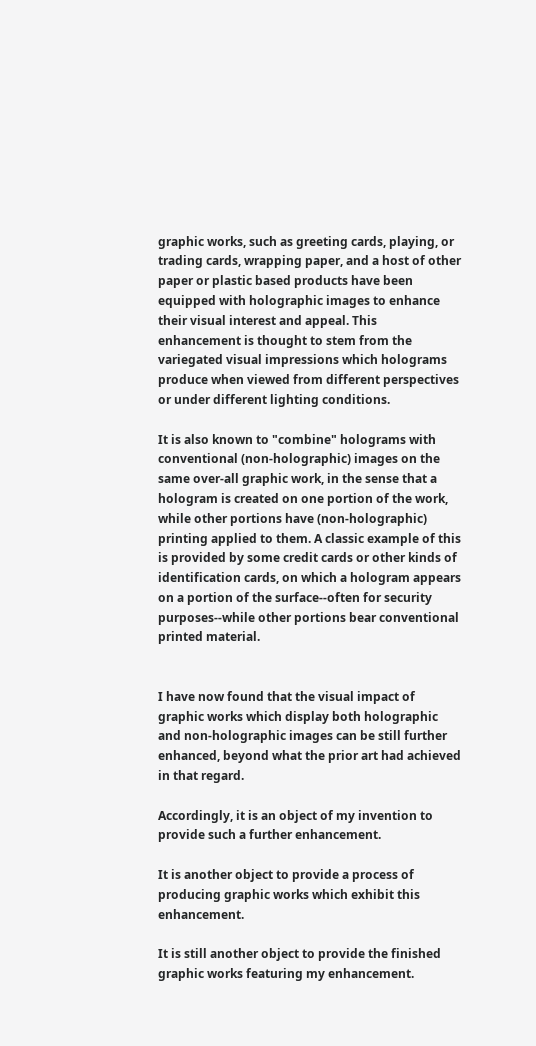graphic works, such as greeting cards, playing, or trading cards, wrapping paper, and a host of other paper or plastic based products have been equipped with holographic images to enhance their visual interest and appeal. This enhancement is thought to stem from the variegated visual impressions which holograms produce when viewed from different perspectives or under different lighting conditions.

It is also known to "combine" holograms with conventional (non-holographic) images on the same over-all graphic work, in the sense that a hologram is created on one portion of the work, while other portions have (non-holographic) printing applied to them. A classic example of this is provided by some credit cards or other kinds of identification cards, on which a hologram appears on a portion of the surface--often for security purposes--while other portions bear conventional printed material.


I have now found that the visual impact of graphic works which display both holographic and non-holographic images can be still further enhanced, beyond what the prior art had achieved in that regard.

Accordingly, it is an object of my invention to provide such a further enhancement.

It is another object to provide a process of producing graphic works which exhibit this enhancement.

It is still another object to provide the finished graphic works featuring my enhancement.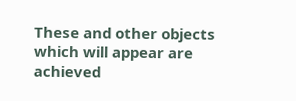These and other objects which will appear are achieved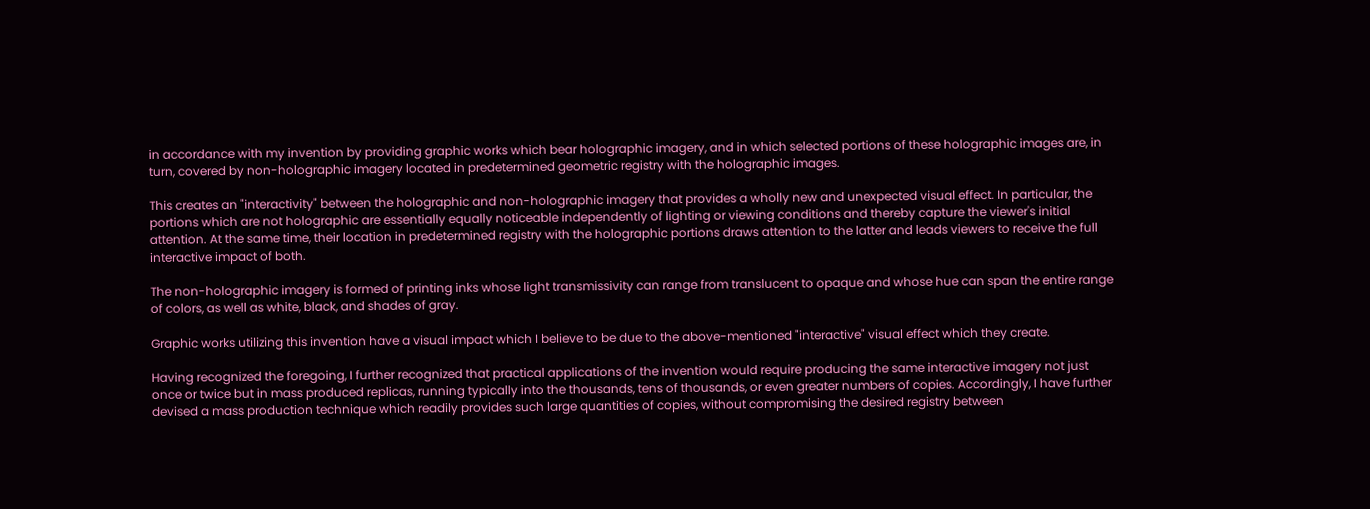in accordance with my invention by providing graphic works which bear holographic imagery, and in which selected portions of these holographic images are, in turn, covered by non-holographic imagery located in predetermined geometric registry with the holographic images.

This creates an "interactivity" between the holographic and non-holographic imagery that provides a wholly new and unexpected visual effect. In particular, the portions which are not holographic are essentially equally noticeable independently of lighting or viewing conditions and thereby capture the viewer's initial attention. At the same time, their location in predetermined registry with the holographic portions draws attention to the latter and leads viewers to receive the full interactive impact of both.

The non-holographic imagery is formed of printing inks whose light transmissivity can range from translucent to opaque and whose hue can span the entire range of colors, as well as white, black, and shades of gray.

Graphic works utilizing this invention have a visual impact which I believe to be due to the above-mentioned "interactive" visual effect which they create.

Having recognized the foregoing, I further recognized that practical applications of the invention would require producing the same interactive imagery not just once or twice but in mass produced replicas, running typically into the thousands, tens of thousands, or even greater numbers of copies. Accordingly, I have further devised a mass production technique which readily provides such large quantities of copies, without compromising the desired registry between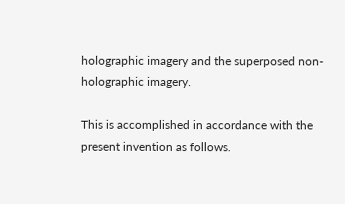holographic imagery and the superposed non-holographic imagery.

This is accomplished in accordance with the present invention as follows.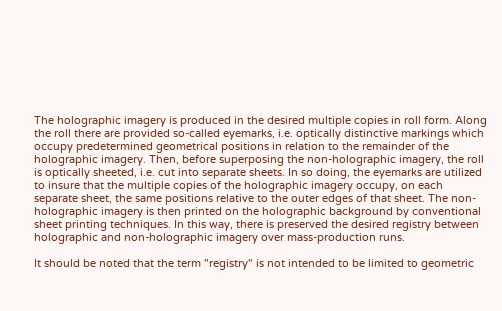The holographic imagery is produced in the desired multiple copies in roll form. Along the roll there are provided so-called eyemarks, i.e. optically distinctive markings which occupy predetermined geometrical positions in relation to the remainder of the holographic imagery. Then, before superposing the non-holographic imagery, the roll is optically sheeted, i.e. cut into separate sheets. In so doing, the eyemarks are utilized to insure that the multiple copies of the holographic imagery occupy, on each separate sheet, the same positions relative to the outer edges of that sheet. The non-holographic imagery is then printed on the holographic background by conventional sheet printing techniques. In this way, there is preserved the desired registry between holographic and non-holographic imagery over mass-production runs.

It should be noted that the term "registry" is not intended to be limited to geometric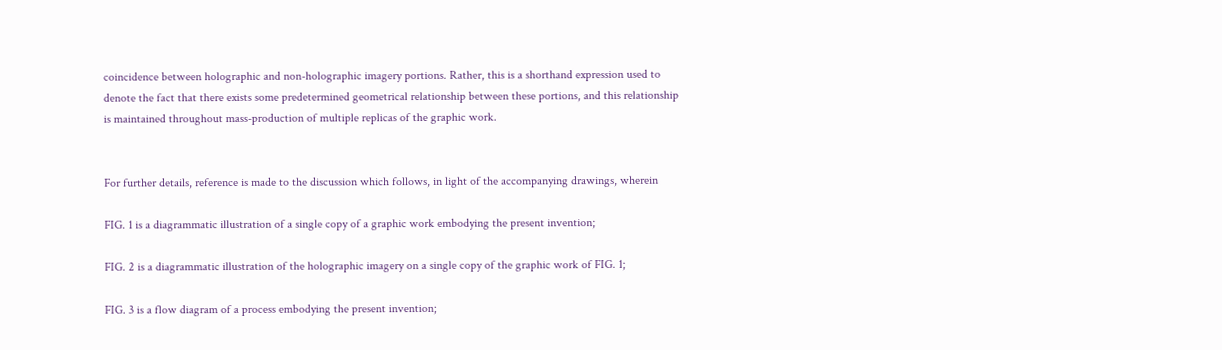coincidence between holographic and non-holographic imagery portions. Rather, this is a shorthand expression used to denote the fact that there exists some predetermined geometrical relationship between these portions, and this relationship is maintained throughout mass-production of multiple replicas of the graphic work.


For further details, reference is made to the discussion which follows, in light of the accompanying drawings, wherein

FIG. 1 is a diagrammatic illustration of a single copy of a graphic work embodying the present invention;

FIG. 2 is a diagrammatic illustration of the holographic imagery on a single copy of the graphic work of FIG. 1;

FIG. 3 is a flow diagram of a process embodying the present invention;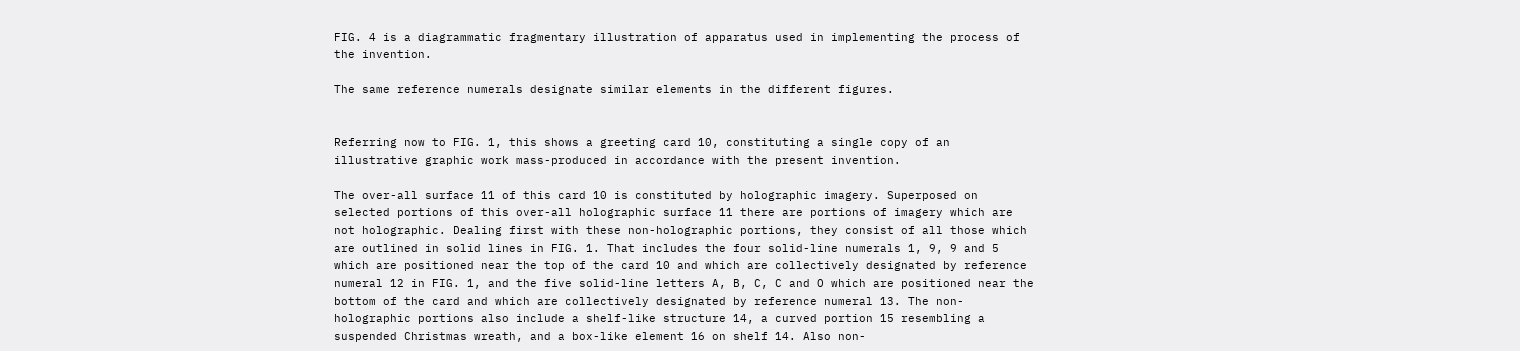FIG. 4 is a diagrammatic fragmentary illustration of apparatus used in implementing the process of the invention.

The same reference numerals designate similar elements in the different figures.


Referring now to FIG. 1, this shows a greeting card 10, constituting a single copy of an illustrative graphic work mass-produced in accordance with the present invention.

The over-all surface 11 of this card 10 is constituted by holographic imagery. Superposed on selected portions of this over-all holographic surface 11 there are portions of imagery which are not holographic. Dealing first with these non-holographic portions, they consist of all those which are outlined in solid lines in FIG. 1. That includes the four solid-line numerals 1, 9, 9 and 5 which are positioned near the top of the card 10 and which are collectively designated by reference numeral 12 in FIG. 1, and the five solid-line letters A, B, C, C and O which are positioned near the bottom of the card and which are collectively designated by reference numeral 13. The non-holographic portions also include a shelf-like structure 14, a curved portion 15 resembling a suspended Christmas wreath, and a box-like element 16 on shelf 14. Also non-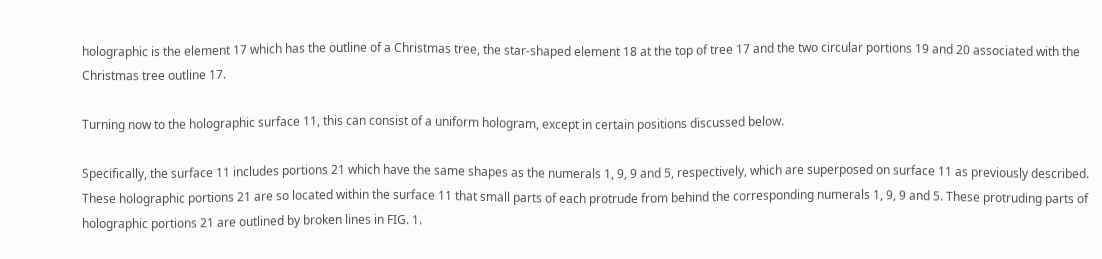holographic is the element 17 which has the outline of a Christmas tree, the star-shaped element 18 at the top of tree 17 and the two circular portions 19 and 20 associated with the Christmas tree outline 17.

Turning now to the holographic surface 11, this can consist of a uniform hologram, except in certain positions discussed below.

Specifically, the surface 11 includes portions 21 which have the same shapes as the numerals 1, 9, 9 and 5, respectively, which are superposed on surface 11 as previously described. These holographic portions 21 are so located within the surface 11 that small parts of each protrude from behind the corresponding numerals 1, 9, 9 and 5. These protruding parts of holographic portions 21 are outlined by broken lines in FIG. 1.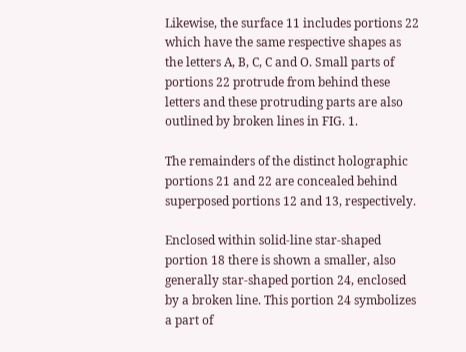Likewise, the surface 11 includes portions 22 which have the same respective shapes as the letters A, B, C, C and O. Small parts of portions 22 protrude from behind these letters and these protruding parts are also outlined by broken lines in FIG. 1.

The remainders of the distinct holographic portions 21 and 22 are concealed behind superposed portions 12 and 13, respectively.

Enclosed within solid-line star-shaped portion 18 there is shown a smaller, also generally star-shaped portion 24, enclosed by a broken line. This portion 24 symbolizes a part of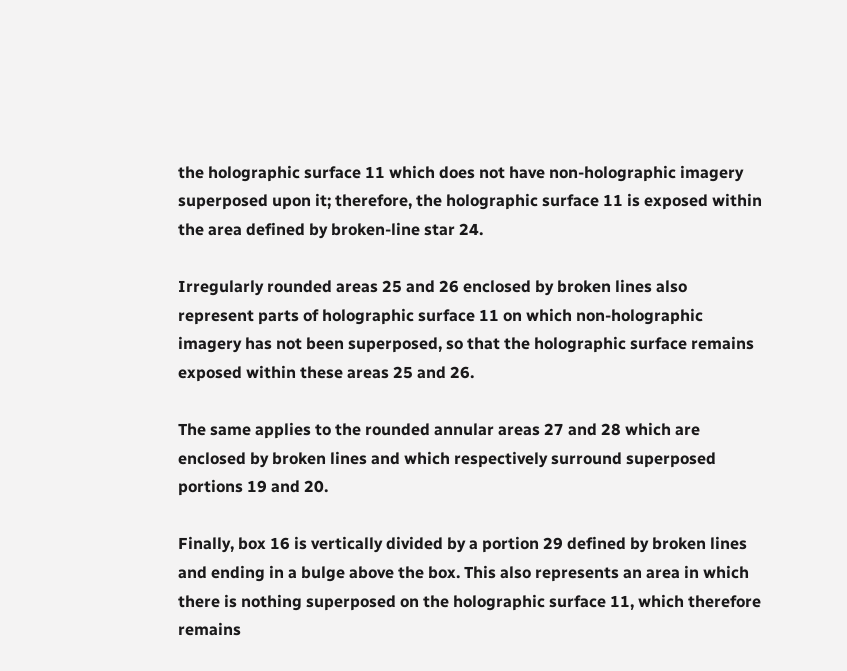the holographic surface 11 which does not have non-holographic imagery superposed upon it; therefore, the holographic surface 11 is exposed within the area defined by broken-line star 24.

Irregularly rounded areas 25 and 26 enclosed by broken lines also represent parts of holographic surface 11 on which non-holographic imagery has not been superposed, so that the holographic surface remains exposed within these areas 25 and 26.

The same applies to the rounded annular areas 27 and 28 which are enclosed by broken lines and which respectively surround superposed portions 19 and 20.

Finally, box 16 is vertically divided by a portion 29 defined by broken lines and ending in a bulge above the box. This also represents an area in which there is nothing superposed on the holographic surface 11, which therefore remains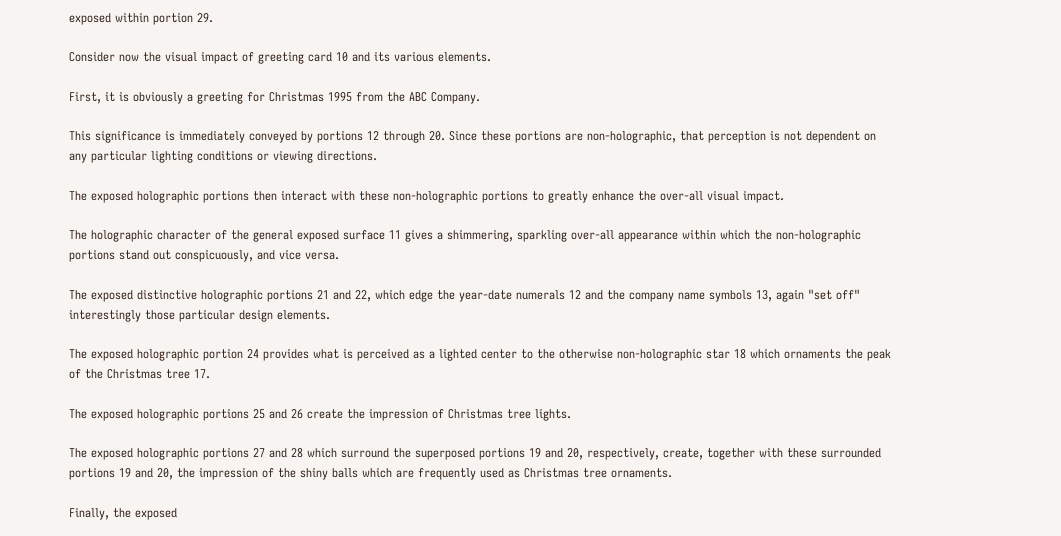exposed within portion 29.

Consider now the visual impact of greeting card 10 and its various elements.

First, it is obviously a greeting for Christmas 1995 from the ABC Company.

This significance is immediately conveyed by portions 12 through 20. Since these portions are non-holographic, that perception is not dependent on any particular lighting conditions or viewing directions.

The exposed holographic portions then interact with these non-holographic portions to greatly enhance the over-all visual impact.

The holographic character of the general exposed surface 11 gives a shimmering, sparkling over-all appearance within which the non-holographic portions stand out conspicuously, and vice versa.

The exposed distinctive holographic portions 21 and 22, which edge the year-date numerals 12 and the company name symbols 13, again "set off" interestingly those particular design elements.

The exposed holographic portion 24 provides what is perceived as a lighted center to the otherwise non-holographic star 18 which ornaments the peak of the Christmas tree 17.

The exposed holographic portions 25 and 26 create the impression of Christmas tree lights.

The exposed holographic portions 27 and 28 which surround the superposed portions 19 and 20, respectively, create, together with these surrounded portions 19 and 20, the impression of the shiny balls which are frequently used as Christmas tree ornaments.

Finally, the exposed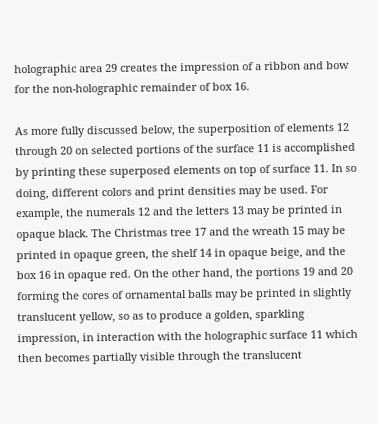holographic area 29 creates the impression of a ribbon and bow for the non-holographic remainder of box 16.

As more fully discussed below, the superposition of elements 12 through 20 on selected portions of the surface 11 is accomplished by printing these superposed elements on top of surface 11. In so doing, different colors and print densities may be used. For example, the numerals 12 and the letters 13 may be printed in opaque black. The Christmas tree 17 and the wreath 15 may be printed in opaque green, the shelf 14 in opaque beige, and the box 16 in opaque red. On the other hand, the portions 19 and 20 forming the cores of ornamental balls may be printed in slightly translucent yellow, so as to produce a golden, sparkling impression, in interaction with the holographic surface 11 which then becomes partially visible through the translucent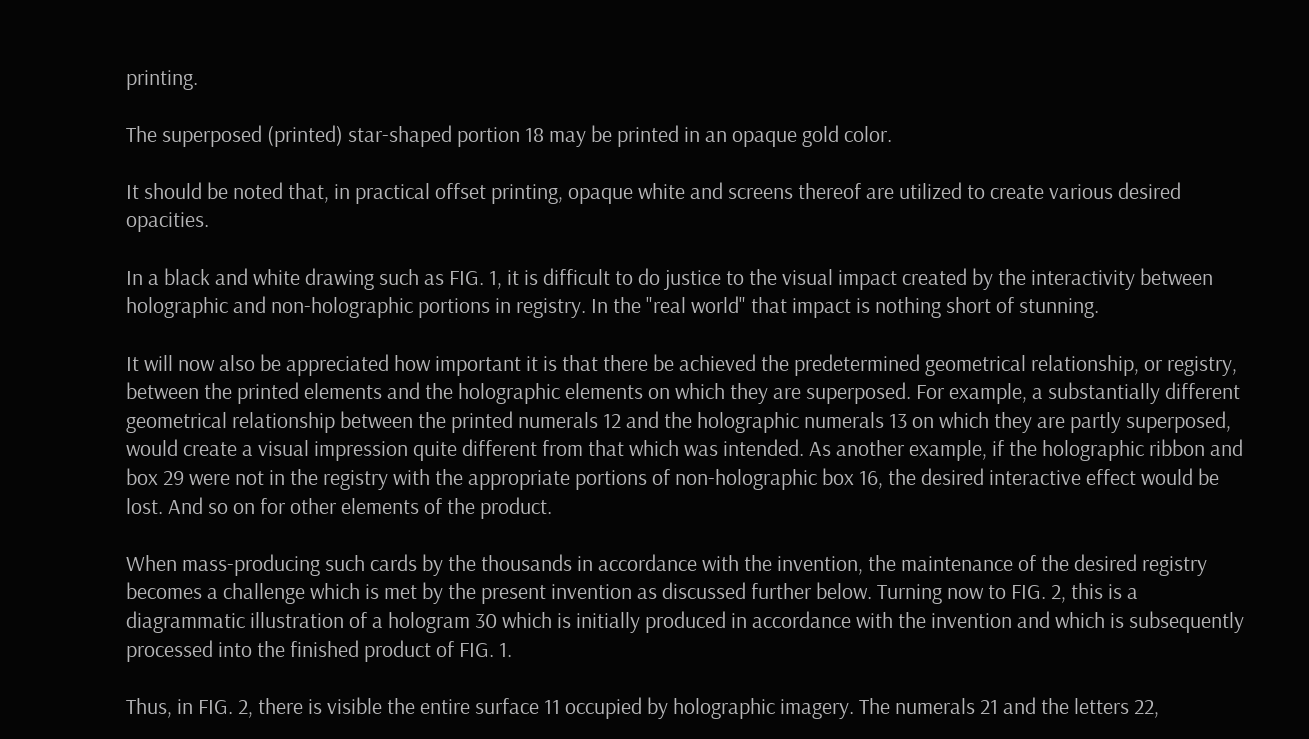printing.

The superposed (printed) star-shaped portion 18 may be printed in an opaque gold color.

It should be noted that, in practical offset printing, opaque white and screens thereof are utilized to create various desired opacities.

In a black and white drawing such as FIG. 1, it is difficult to do justice to the visual impact created by the interactivity between holographic and non-holographic portions in registry. In the "real world" that impact is nothing short of stunning.

It will now also be appreciated how important it is that there be achieved the predetermined geometrical relationship, or registry, between the printed elements and the holographic elements on which they are superposed. For example, a substantially different geometrical relationship between the printed numerals 12 and the holographic numerals 13 on which they are partly superposed, would create a visual impression quite different from that which was intended. As another example, if the holographic ribbon and box 29 were not in the registry with the appropriate portions of non-holographic box 16, the desired interactive effect would be lost. And so on for other elements of the product.

When mass-producing such cards by the thousands in accordance with the invention, the maintenance of the desired registry becomes a challenge which is met by the present invention as discussed further below. Turning now to FIG. 2, this is a diagrammatic illustration of a hologram 30 which is initially produced in accordance with the invention and which is subsequently processed into the finished product of FIG. 1.

Thus, in FIG. 2, there is visible the entire surface 11 occupied by holographic imagery. The numerals 21 and the letters 22,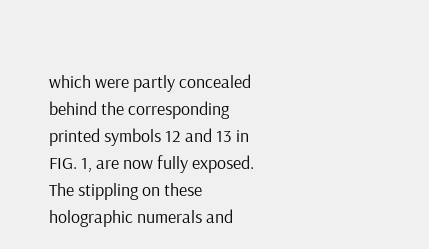which were partly concealed behind the corresponding printed symbols 12 and 13 in FIG. 1, are now fully exposed. The stippling on these holographic numerals and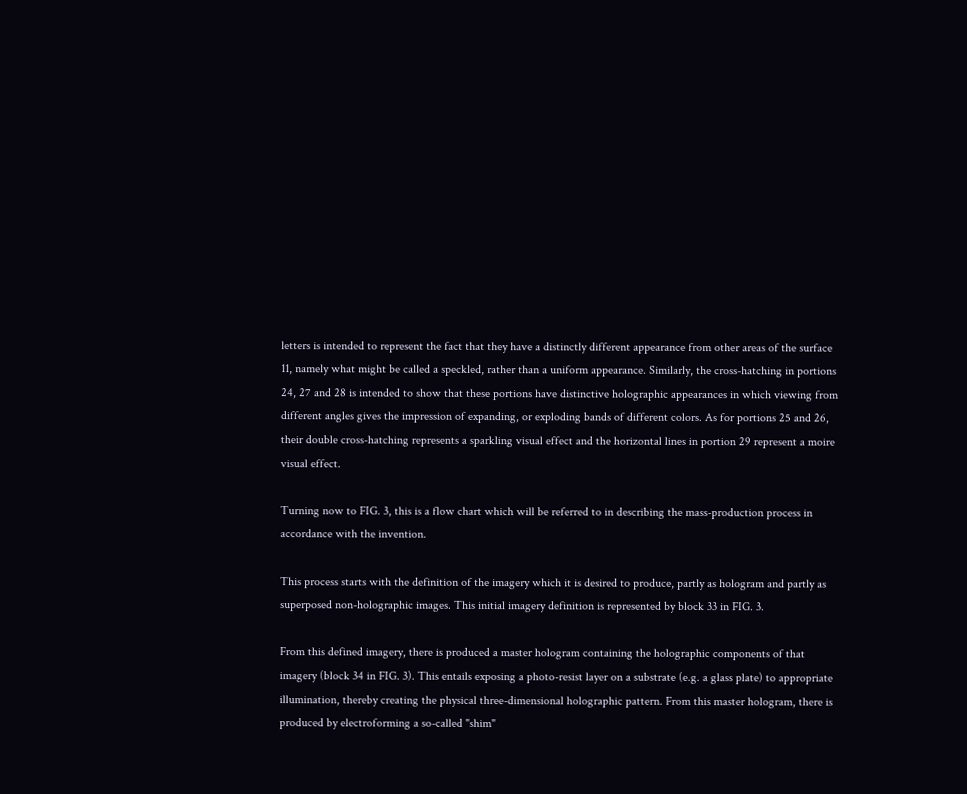letters is intended to represent the fact that they have a distinctly different appearance from other areas of the surface 11, namely what might be called a speckled, rather than a uniform appearance. Similarly, the cross-hatching in portions 24, 27 and 28 is intended to show that these portions have distinctive holographic appearances in which viewing from different angles gives the impression of expanding, or exploding bands of different colors. As for portions 25 and 26, their double cross-hatching represents a sparkling visual effect and the horizontal lines in portion 29 represent a moire visual effect.

Turning now to FIG. 3, this is a flow chart which will be referred to in describing the mass-production process in accordance with the invention.

This process starts with the definition of the imagery which it is desired to produce, partly as hologram and partly as superposed non-holographic images. This initial imagery definition is represented by block 33 in FIG. 3.

From this defined imagery, there is produced a master hologram containing the holographic components of that imagery (block 34 in FIG. 3). This entails exposing a photo-resist layer on a substrate (e.g. a glass plate) to appropriate illumination, thereby creating the physical three-dimensional holographic pattern. From this master hologram, there is produced by electroforming a so-called "shim"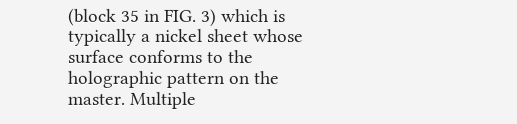(block 35 in FIG. 3) which is typically a nickel sheet whose surface conforms to the holographic pattern on the master. Multiple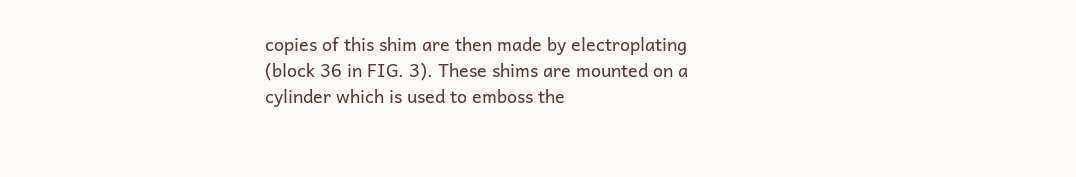copies of this shim are then made by electroplating (block 36 in FIG. 3). These shims are mounted on a cylinder which is used to emboss the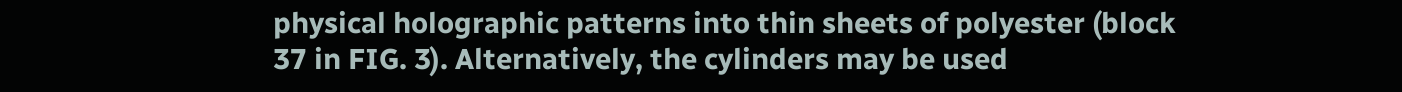physical holographic patterns into thin sheets of polyester (block 37 in FIG. 3). Alternatively, the cylinders may be used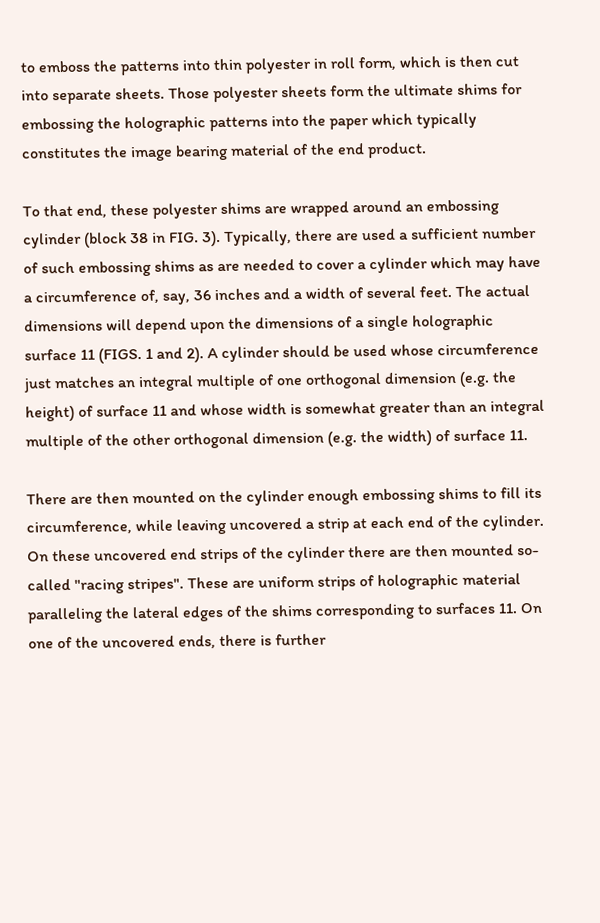to emboss the patterns into thin polyester in roll form, which is then cut into separate sheets. Those polyester sheets form the ultimate shims for embossing the holographic patterns into the paper which typically constitutes the image bearing material of the end product.

To that end, these polyester shims are wrapped around an embossing cylinder (block 38 in FIG. 3). Typically, there are used a sufficient number of such embossing shims as are needed to cover a cylinder which may have a circumference of, say, 36 inches and a width of several feet. The actual dimensions will depend upon the dimensions of a single holographic surface 11 (FIGS. 1 and 2). A cylinder should be used whose circumference just matches an integral multiple of one orthogonal dimension (e.g. the height) of surface 11 and whose width is somewhat greater than an integral multiple of the other orthogonal dimension (e.g. the width) of surface 11.

There are then mounted on the cylinder enough embossing shims to fill its circumference, while leaving uncovered a strip at each end of the cylinder. On these uncovered end strips of the cylinder there are then mounted so-called "racing stripes". These are uniform strips of holographic material paralleling the lateral edges of the shims corresponding to surfaces 11. On one of the uncovered ends, there is further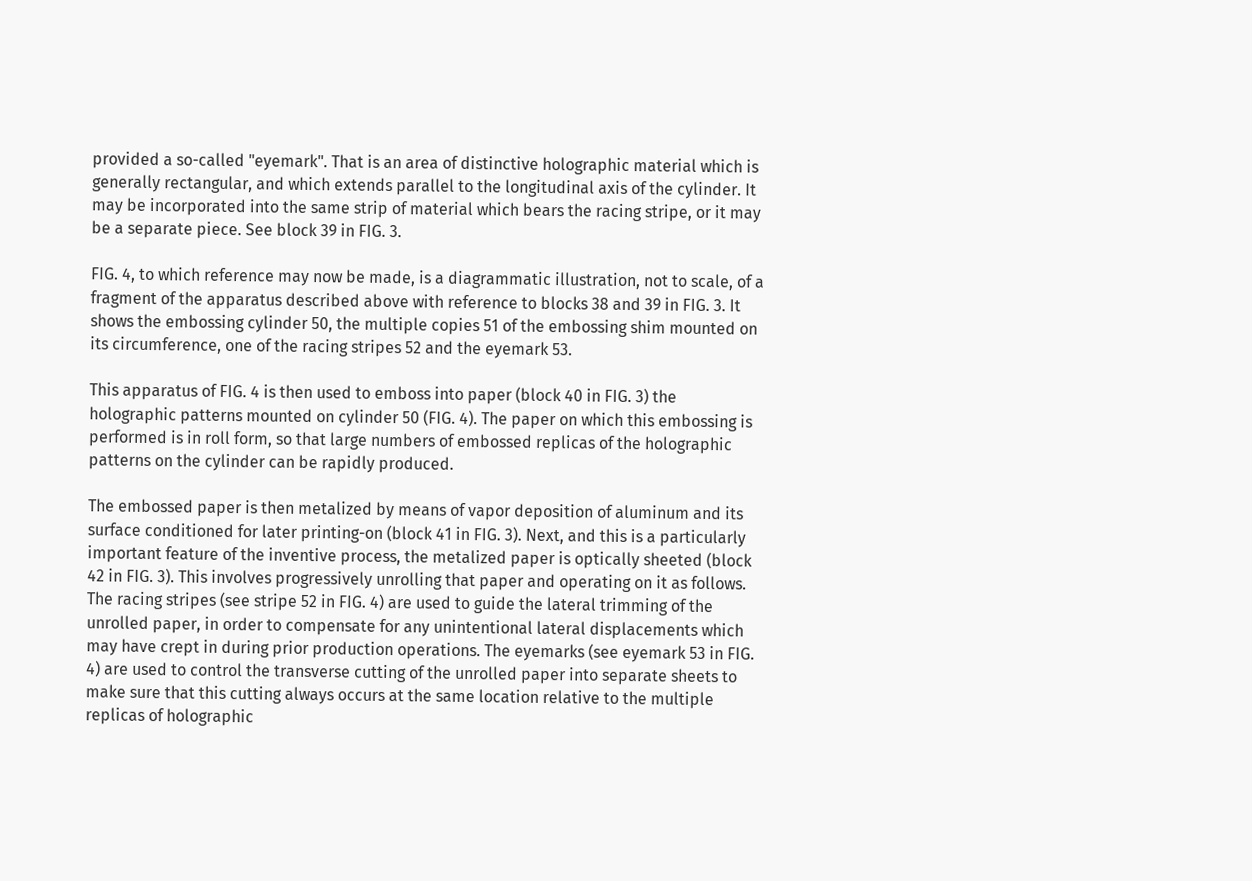provided a so-called "eyemark". That is an area of distinctive holographic material which is generally rectangular, and which extends parallel to the longitudinal axis of the cylinder. It may be incorporated into the same strip of material which bears the racing stripe, or it may be a separate piece. See block 39 in FIG. 3.

FIG. 4, to which reference may now be made, is a diagrammatic illustration, not to scale, of a fragment of the apparatus described above with reference to blocks 38 and 39 in FIG. 3. It shows the embossing cylinder 50, the multiple copies 51 of the embossing shim mounted on its circumference, one of the racing stripes 52 and the eyemark 53.

This apparatus of FIG. 4 is then used to emboss into paper (block 40 in FIG. 3) the holographic patterns mounted on cylinder 50 (FIG. 4). The paper on which this embossing is performed is in roll form, so that large numbers of embossed replicas of the holographic patterns on the cylinder can be rapidly produced.

The embossed paper is then metalized by means of vapor deposition of aluminum and its surface conditioned for later printing-on (block 41 in FIG. 3). Next, and this is a particularly important feature of the inventive process, the metalized paper is optically sheeted (block 42 in FIG. 3). This involves progressively unrolling that paper and operating on it as follows. The racing stripes (see stripe 52 in FIG. 4) are used to guide the lateral trimming of the unrolled paper, in order to compensate for any unintentional lateral displacements which may have crept in during prior production operations. The eyemarks (see eyemark 53 in FIG. 4) are used to control the transverse cutting of the unrolled paper into separate sheets to make sure that this cutting always occurs at the same location relative to the multiple replicas of holographic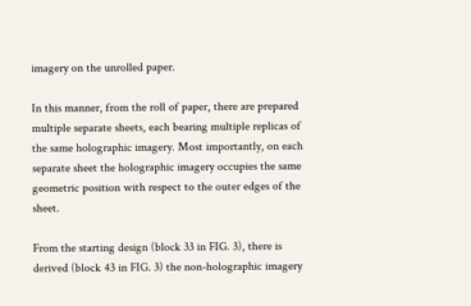imagery on the unrolled paper.

In this manner, from the roll of paper, there are prepared multiple separate sheets, each bearing multiple replicas of the same holographic imagery. Most importantly, on each separate sheet the holographic imagery occupies the same geometric position with respect to the outer edges of the sheet.

From the starting design (block 33 in FIG. 3), there is derived (block 43 in FIG. 3) the non-holographic imagery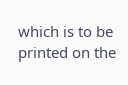which is to be printed on the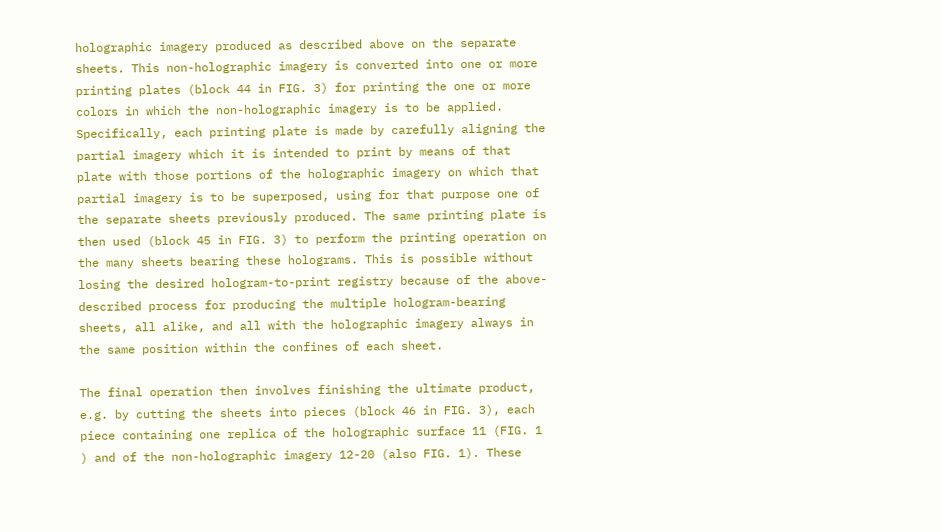holographic imagery produced as described above on the separate sheets. This non-holographic imagery is converted into one or more printing plates (block 44 in FIG. 3) for printing the one or more colors in which the non-holographic imagery is to be applied. Specifically, each printing plate is made by carefully aligning the partial imagery which it is intended to print by means of that plate with those portions of the holographic imagery on which that partial imagery is to be superposed, using for that purpose one of the separate sheets previously produced. The same printing plate is then used (block 45 in FIG. 3) to perform the printing operation on the many sheets bearing these holograms. This is possible without losing the desired hologram-to-print registry because of the above-described process for producing the multiple hologram-bearing sheets, all alike, and all with the holographic imagery always in the same position within the confines of each sheet.

The final operation then involves finishing the ultimate product, e.g. by cutting the sheets into pieces (block 46 in FIG. 3), each piece containing one replica of the holographic surface 11 (FIG. 1 ) and of the non-holographic imagery 12-20 (also FIG. 1). These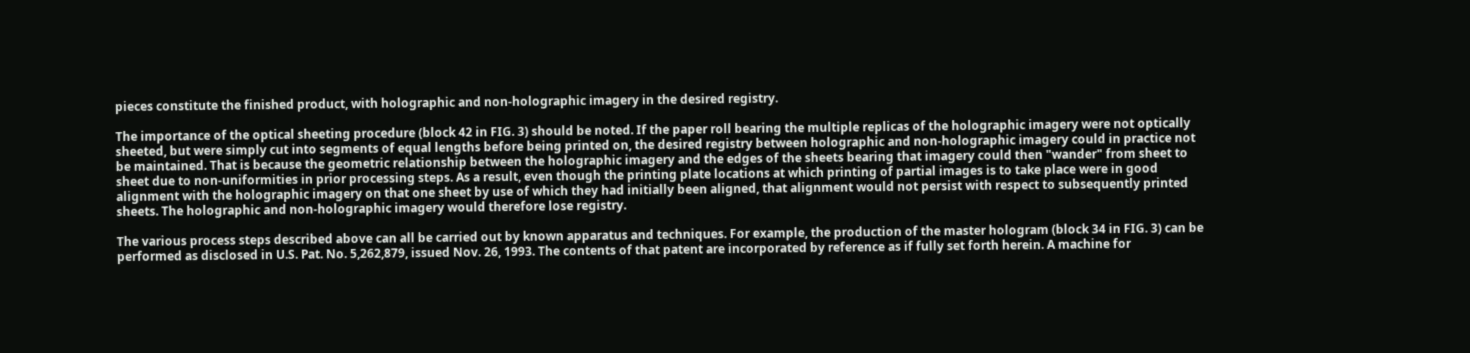pieces constitute the finished product, with holographic and non-holographic imagery in the desired registry.

The importance of the optical sheeting procedure (block 42 in FIG. 3) should be noted. If the paper roll bearing the multiple replicas of the holographic imagery were not optically sheeted, but were simply cut into segments of equal lengths before being printed on, the desired registry between holographic and non-holographic imagery could in practice not be maintained. That is because the geometric relationship between the holographic imagery and the edges of the sheets bearing that imagery could then "wander" from sheet to sheet due to non-uniformities in prior processing steps. As a result, even though the printing plate locations at which printing of partial images is to take place were in good alignment with the holographic imagery on that one sheet by use of which they had initially been aligned, that alignment would not persist with respect to subsequently printed sheets. The holographic and non-holographic imagery would therefore lose registry.

The various process steps described above can all be carried out by known apparatus and techniques. For example, the production of the master hologram (block 34 in FIG. 3) can be performed as disclosed in U.S. Pat. No. 5,262,879, issued Nov. 26, 1993. The contents of that patent are incorporated by reference as if fully set forth herein. A machine for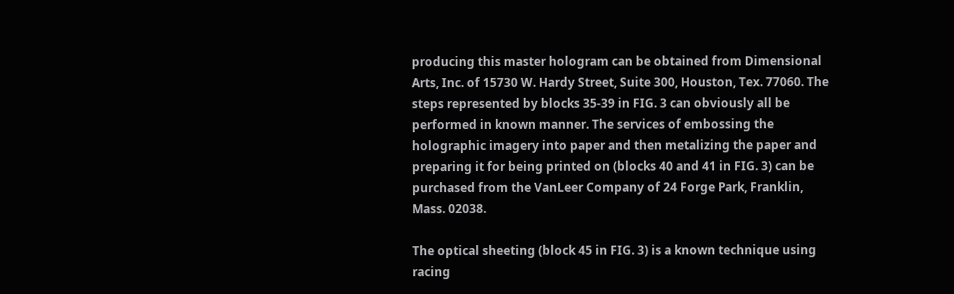producing this master hologram can be obtained from Dimensional Arts, Inc. of 15730 W. Hardy Street, Suite 300, Houston, Tex. 77060. The steps represented by blocks 35-39 in FIG. 3 can obviously all be performed in known manner. The services of embossing the holographic imagery into paper and then metalizing the paper and preparing it for being printed on (blocks 40 and 41 in FIG. 3) can be purchased from the VanLeer Company of 24 Forge Park, Franklin, Mass. 02038.

The optical sheeting (block 45 in FIG. 3) is a known technique using racing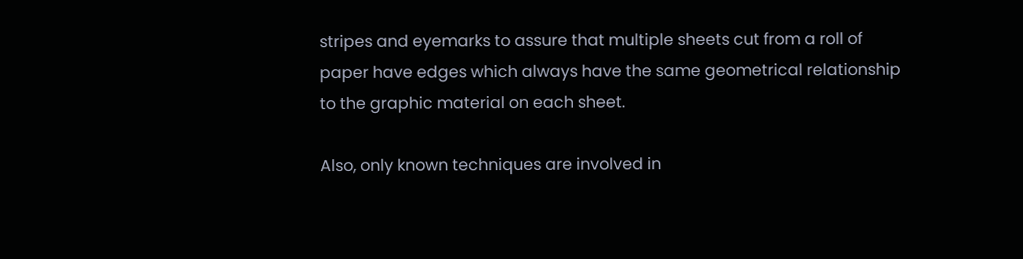stripes and eyemarks to assure that multiple sheets cut from a roll of paper have edges which always have the same geometrical relationship to the graphic material on each sheet.

Also, only known techniques are involved in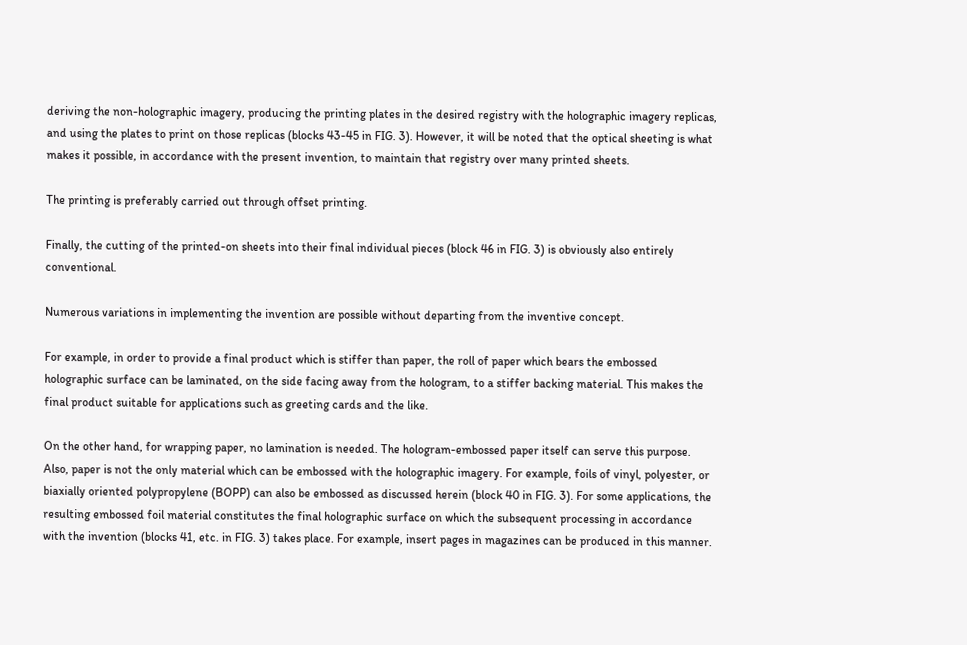deriving the non-holographic imagery, producing the printing plates in the desired registry with the holographic imagery replicas, and using the plates to print on those replicas (blocks 43-45 in FIG. 3). However, it will be noted that the optical sheeting is what makes it possible, in accordance with the present invention, to maintain that registry over many printed sheets.

The printing is preferably carried out through offset printing.

Finally, the cutting of the printed-on sheets into their final individual pieces (block 46 in FIG. 3) is obviously also entirely conventional.

Numerous variations in implementing the invention are possible without departing from the inventive concept.

For example, in order to provide a final product which is stiffer than paper, the roll of paper which bears the embossed holographic surface can be laminated, on the side facing away from the hologram, to a stiffer backing material. This makes the final product suitable for applications such as greeting cards and the like.

On the other hand, for wrapping paper, no lamination is needed. The hologram-embossed paper itself can serve this purpose. Also, paper is not the only material which can be embossed with the holographic imagery. For example, foils of vinyl, polyester, or biaxially oriented polypropylene (BOPP) can also be embossed as discussed herein (block 40 in FIG. 3). For some applications, the resulting embossed foil material constitutes the final holographic surface on which the subsequent processing in accordance with the invention (blocks 41, etc. in FIG. 3) takes place. For example, insert pages in magazines can be produced in this manner.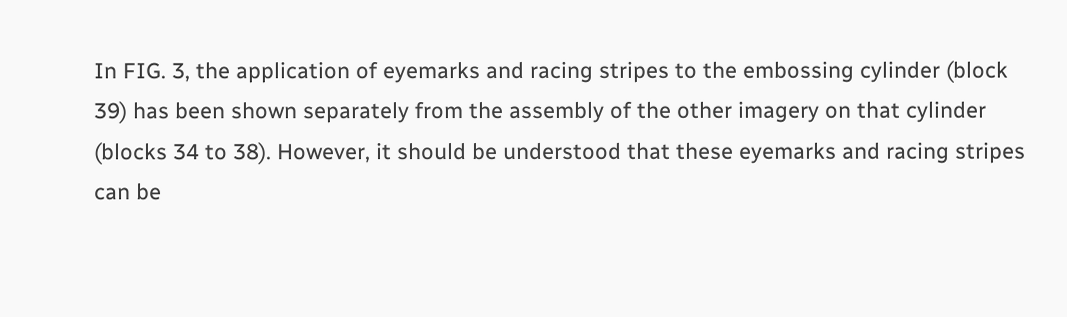In FIG. 3, the application of eyemarks and racing stripes to the embossing cylinder (block 39) has been shown separately from the assembly of the other imagery on that cylinder (blocks 34 to 38). However, it should be understood that these eyemarks and racing stripes can be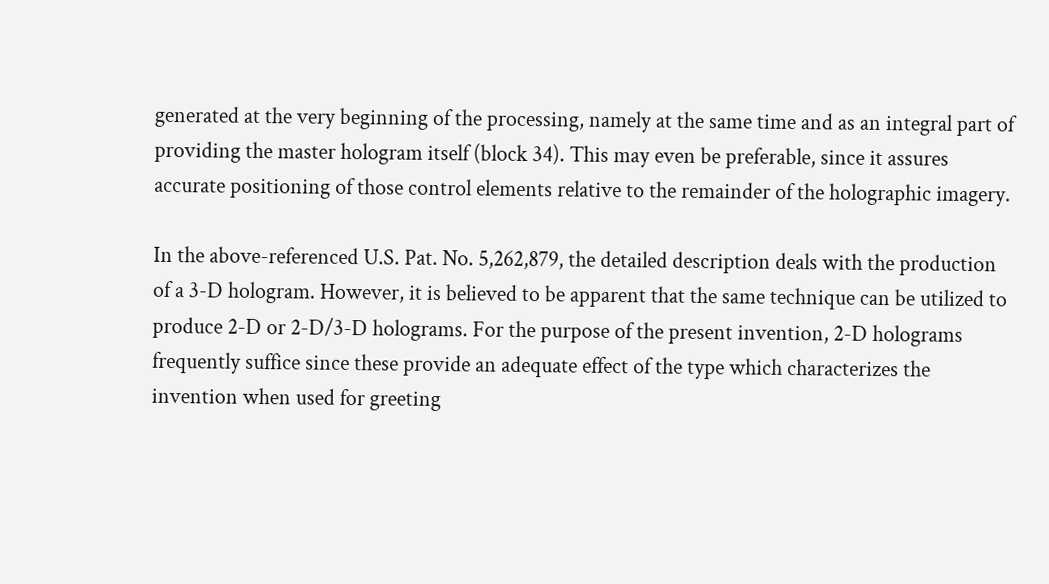generated at the very beginning of the processing, namely at the same time and as an integral part of providing the master hologram itself (block 34). This may even be preferable, since it assures accurate positioning of those control elements relative to the remainder of the holographic imagery.

In the above-referenced U.S. Pat. No. 5,262,879, the detailed description deals with the production of a 3-D hologram. However, it is believed to be apparent that the same technique can be utilized to produce 2-D or 2-D/3-D holograms. For the purpose of the present invention, 2-D holograms frequently suffice since these provide an adequate effect of the type which characterizes the invention when used for greeting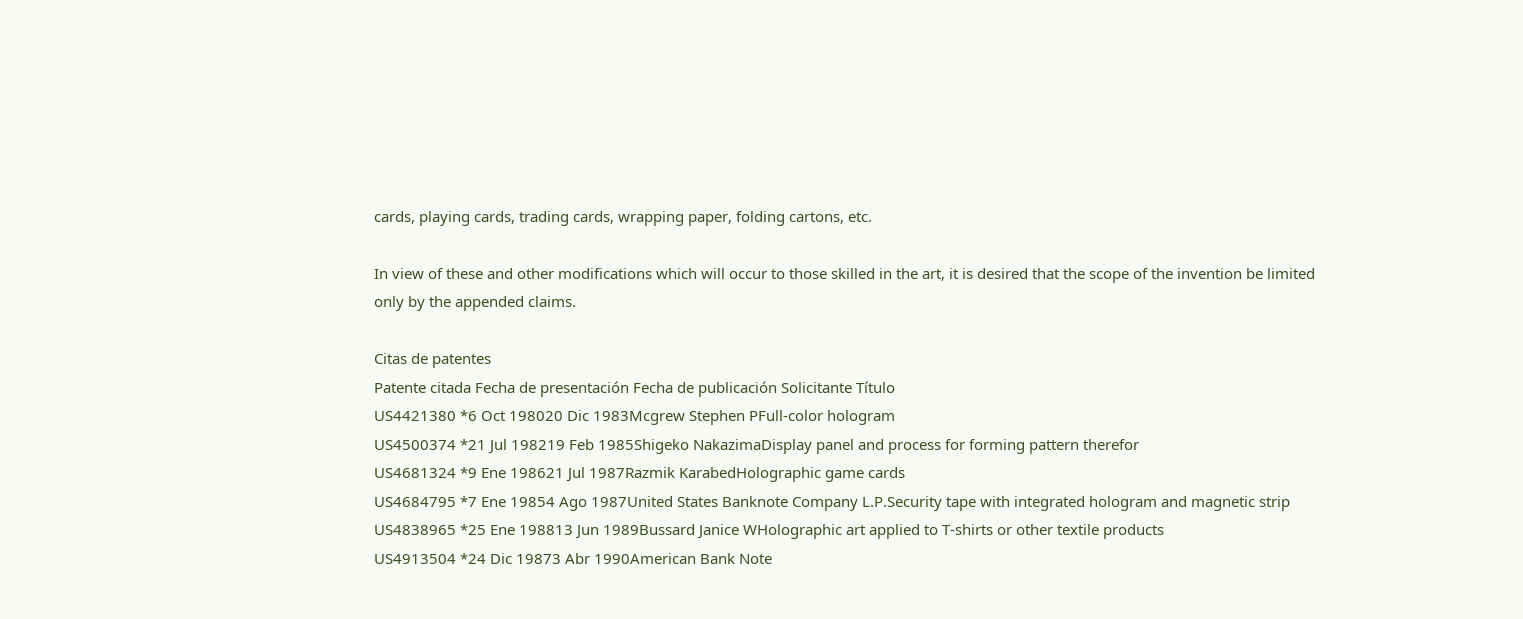cards, playing cards, trading cards, wrapping paper, folding cartons, etc.

In view of these and other modifications which will occur to those skilled in the art, it is desired that the scope of the invention be limited only by the appended claims.

Citas de patentes
Patente citada Fecha de presentación Fecha de publicación Solicitante Título
US4421380 *6 Oct 198020 Dic 1983Mcgrew Stephen PFull-color hologram
US4500374 *21 Jul 198219 Feb 1985Shigeko NakazimaDisplay panel and process for forming pattern therefor
US4681324 *9 Ene 198621 Jul 1987Razmik KarabedHolographic game cards
US4684795 *7 Ene 19854 Ago 1987United States Banknote Company L.P.Security tape with integrated hologram and magnetic strip
US4838965 *25 Ene 198813 Jun 1989Bussard Janice WHolographic art applied to T-shirts or other textile products
US4913504 *24 Dic 19873 Abr 1990American Bank Note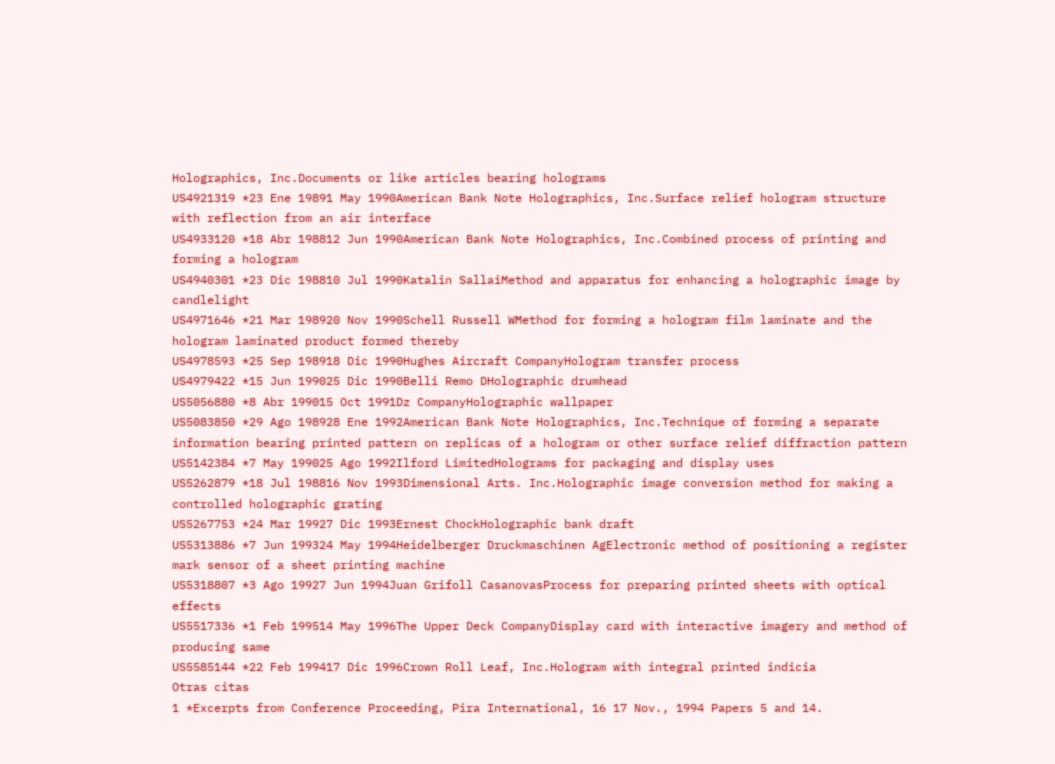Holographics, Inc.Documents or like articles bearing holograms
US4921319 *23 Ene 19891 May 1990American Bank Note Holographics, Inc.Surface relief hologram structure with reflection from an air interface
US4933120 *18 Abr 198812 Jun 1990American Bank Note Holographics, Inc.Combined process of printing and forming a hologram
US4940301 *23 Dic 198810 Jul 1990Katalin SallaiMethod and apparatus for enhancing a holographic image by candlelight
US4971646 *21 Mar 198920 Nov 1990Schell Russell WMethod for forming a hologram film laminate and the hologram laminated product formed thereby
US4978593 *25 Sep 198918 Dic 1990Hughes Aircraft CompanyHologram transfer process
US4979422 *15 Jun 199025 Dic 1990Belli Remo DHolographic drumhead
US5056880 *8 Abr 199015 Oct 1991Dz CompanyHolographic wallpaper
US5083850 *29 Ago 198928 Ene 1992American Bank Note Holographics, Inc.Technique of forming a separate information bearing printed pattern on replicas of a hologram or other surface relief diffraction pattern
US5142384 *7 May 199025 Ago 1992Ilford LimitedHolograms for packaging and display uses
US5262879 *18 Jul 198816 Nov 1993Dimensional Arts. Inc.Holographic image conversion method for making a controlled holographic grating
US5267753 *24 Mar 19927 Dic 1993Ernest ChockHolographic bank draft
US5313886 *7 Jun 199324 May 1994Heidelberger Druckmaschinen AgElectronic method of positioning a register mark sensor of a sheet printing machine
US5318807 *3 Ago 19927 Jun 1994Juan Grifoll CasanovasProcess for preparing printed sheets with optical effects
US5517336 *1 Feb 199514 May 1996The Upper Deck CompanyDisplay card with interactive imagery and method of producing same
US5585144 *22 Feb 199417 Dic 1996Crown Roll Leaf, Inc.Hologram with integral printed indicia
Otras citas
1 *Excerpts from Conference Proceeding, Pira International, 16 17 Nov., 1994 Papers 5 and 14.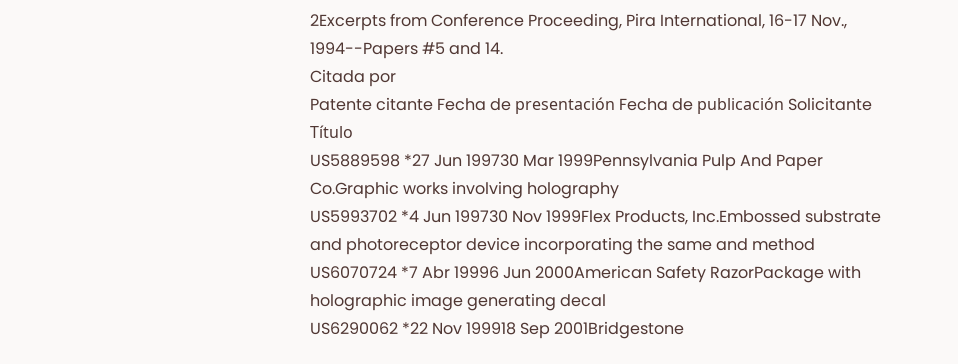2Excerpts from Conference Proceeding, Pira International, 16-17 Nov., 1994--Papers #5 and 14.
Citada por
Patente citante Fecha de presentación Fecha de publicación Solicitante Título
US5889598 *27 Jun 199730 Mar 1999Pennsylvania Pulp And Paper Co.Graphic works involving holography
US5993702 *4 Jun 199730 Nov 1999Flex Products, Inc.Embossed substrate and photoreceptor device incorporating the same and method
US6070724 *7 Abr 19996 Jun 2000American Safety RazorPackage with holographic image generating decal
US6290062 *22 Nov 199918 Sep 2001Bridgestone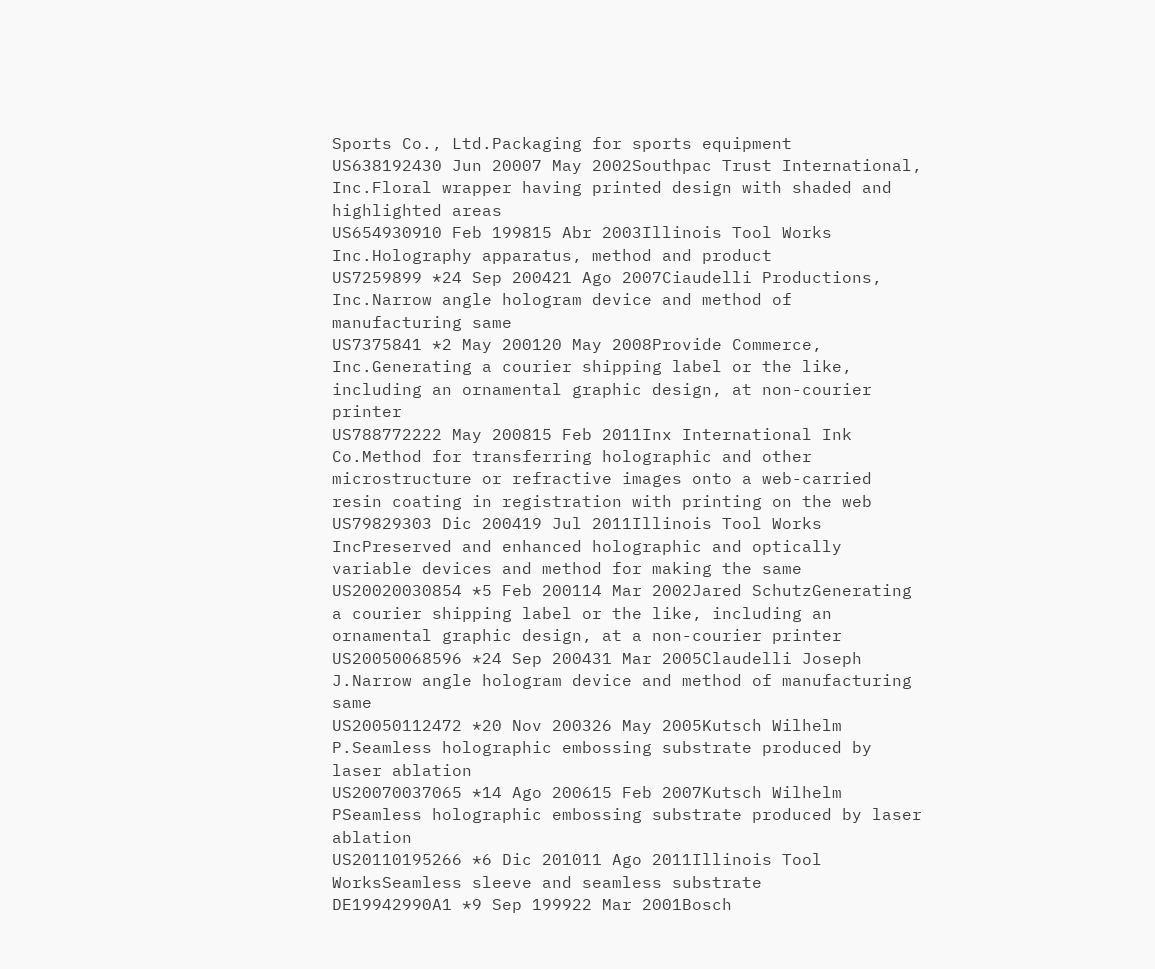Sports Co., Ltd.Packaging for sports equipment
US638192430 Jun 20007 May 2002Southpac Trust International, Inc.Floral wrapper having printed design with shaded and highlighted areas
US654930910 Feb 199815 Abr 2003Illinois Tool Works Inc.Holography apparatus, method and product
US7259899 *24 Sep 200421 Ago 2007Ciaudelli Productions, Inc.Narrow angle hologram device and method of manufacturing same
US7375841 *2 May 200120 May 2008Provide Commerce, Inc.Generating a courier shipping label or the like, including an ornamental graphic design, at non-courier printer
US788772222 May 200815 Feb 2011Inx International Ink Co.Method for transferring holographic and other microstructure or refractive images onto a web-carried resin coating in registration with printing on the web
US79829303 Dic 200419 Jul 2011Illinois Tool Works IncPreserved and enhanced holographic and optically variable devices and method for making the same
US20020030854 *5 Feb 200114 Mar 2002Jared SchutzGenerating a courier shipping label or the like, including an ornamental graphic design, at a non-courier printer
US20050068596 *24 Sep 200431 Mar 2005Claudelli Joseph J.Narrow angle hologram device and method of manufacturing same
US20050112472 *20 Nov 200326 May 2005Kutsch Wilhelm P.Seamless holographic embossing substrate produced by laser ablation
US20070037065 *14 Ago 200615 Feb 2007Kutsch Wilhelm PSeamless holographic embossing substrate produced by laser ablation
US20110195266 *6 Dic 201011 Ago 2011Illinois Tool WorksSeamless sleeve and seamless substrate
DE19942990A1 *9 Sep 199922 Mar 2001Bosch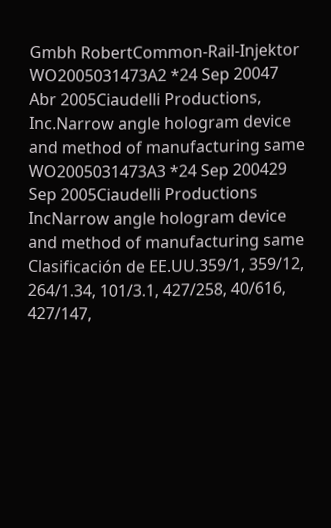Gmbh RobertCommon-Rail-Injektor
WO2005031473A2 *24 Sep 20047 Abr 2005Ciaudelli Productions, Inc.Narrow angle hologram device and method of manufacturing same
WO2005031473A3 *24 Sep 200429 Sep 2005Ciaudelli Productions IncNarrow angle hologram device and method of manufacturing same
Clasificación de EE.UU.359/1, 359/12, 264/1.34, 101/3.1, 427/258, 40/616, 427/147,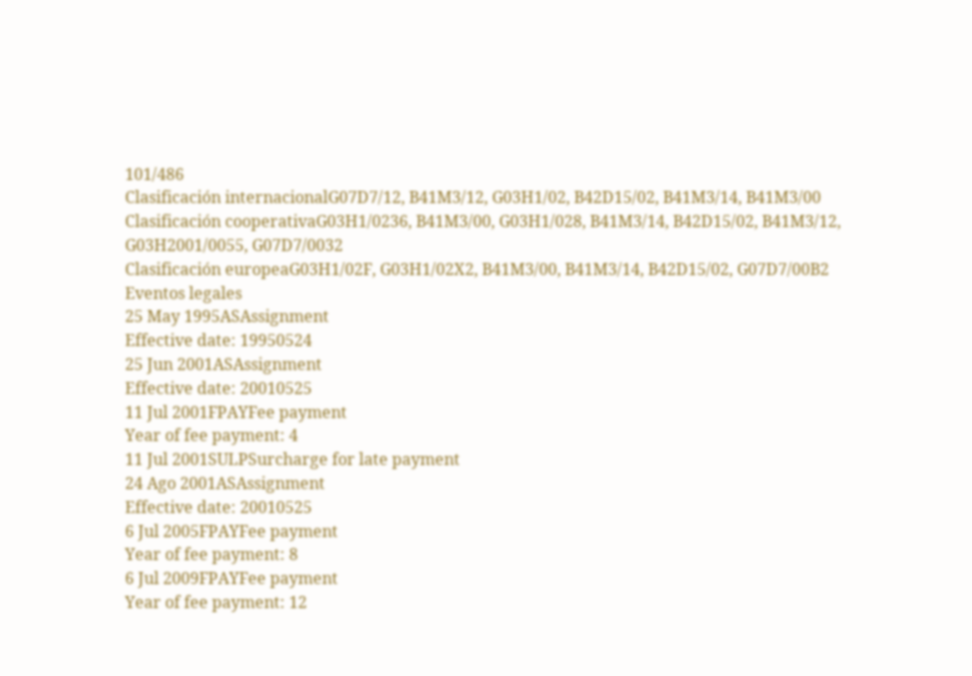101/486
Clasificación internacionalG07D7/12, B41M3/12, G03H1/02, B42D15/02, B41M3/14, B41M3/00
Clasificación cooperativaG03H1/0236, B41M3/00, G03H1/028, B41M3/14, B42D15/02, B41M3/12, G03H2001/0055, G07D7/0032
Clasificación europeaG03H1/02F, G03H1/02X2, B41M3/00, B41M3/14, B42D15/02, G07D7/00B2
Eventos legales
25 May 1995ASAssignment
Effective date: 19950524
25 Jun 2001ASAssignment
Effective date: 20010525
11 Jul 2001FPAYFee payment
Year of fee payment: 4
11 Jul 2001SULPSurcharge for late payment
24 Ago 2001ASAssignment
Effective date: 20010525
6 Jul 2005FPAYFee payment
Year of fee payment: 8
6 Jul 2009FPAYFee payment
Year of fee payment: 12